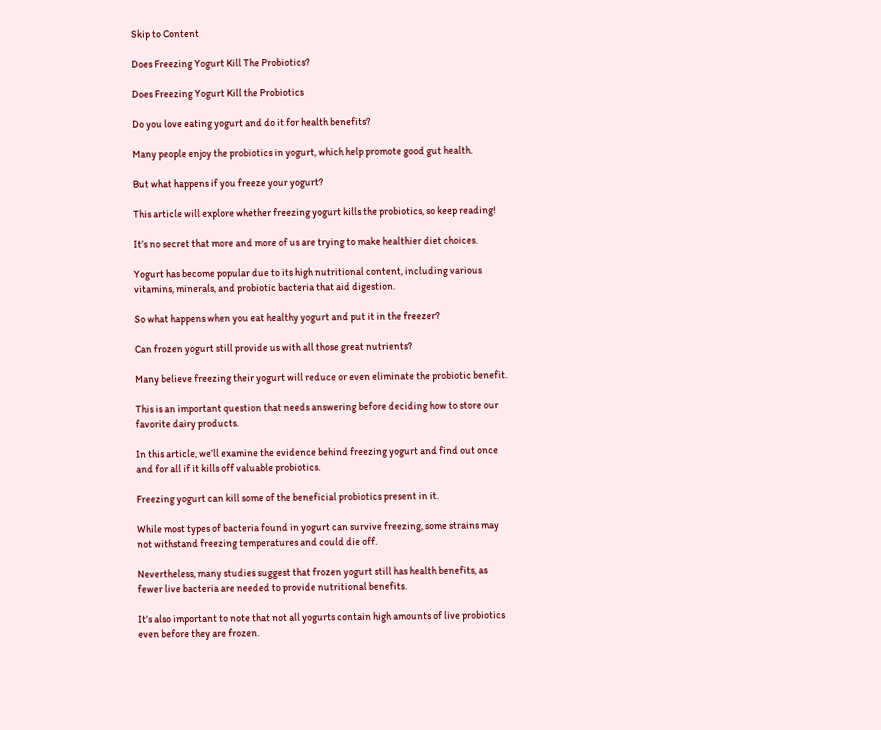Skip to Content

Does Freezing Yogurt Kill The Probiotics?

Does Freezing Yogurt Kill the Probiotics

Do you love eating yogurt and do it for health benefits?

Many people enjoy the probiotics in yogurt, which help promote good gut health.

But what happens if you freeze your yogurt?

This article will explore whether freezing yogurt kills the probiotics, so keep reading!

It’s no secret that more and more of us are trying to make healthier diet choices.

Yogurt has become popular due to its high nutritional content, including various vitamins, minerals, and probiotic bacteria that aid digestion.

So what happens when you eat healthy yogurt and put it in the freezer?

Can frozen yogurt still provide us with all those great nutrients?

Many believe freezing their yogurt will reduce or even eliminate the probiotic benefit.

This is an important question that needs answering before deciding how to store our favorite dairy products.

In this article, we’ll examine the evidence behind freezing yogurt and find out once and for all if it kills off valuable probiotics.

Freezing yogurt can kill some of the beneficial probiotics present in it.

While most types of bacteria found in yogurt can survive freezing, some strains may not withstand freezing temperatures and could die off.

Nevertheless, many studies suggest that frozen yogurt still has health benefits, as fewer live bacteria are needed to provide nutritional benefits.

It’s also important to note that not all yogurts contain high amounts of live probiotics even before they are frozen.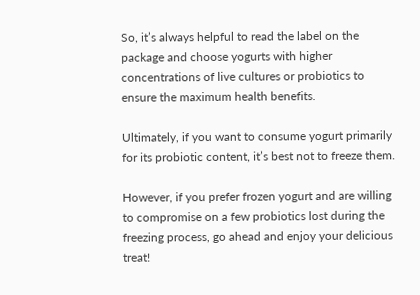So, it’s always helpful to read the label on the package and choose yogurts with higher concentrations of live cultures or probiotics to ensure the maximum health benefits.

Ultimately, if you want to consume yogurt primarily for its probiotic content, it’s best not to freeze them.

However, if you prefer frozen yogurt and are willing to compromise on a few probiotics lost during the freezing process, go ahead and enjoy your delicious treat!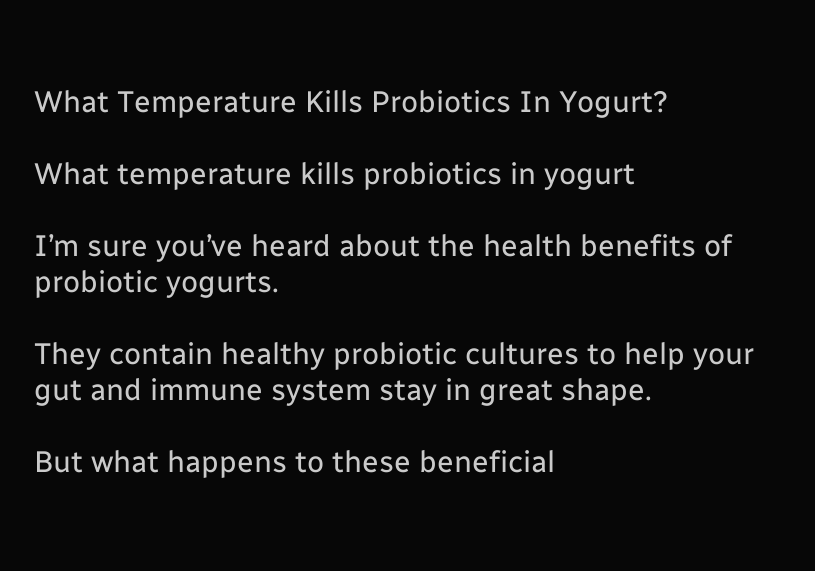What Temperature Kills Probiotics In Yogurt?

What temperature kills probiotics in yogurt

I’m sure you’ve heard about the health benefits of probiotic yogurts.

They contain healthy probiotic cultures to help your gut and immune system stay in great shape.

But what happens to these beneficial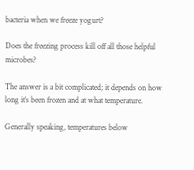bacteria when we freeze yogurt?

Does the freezing process kill off all those helpful microbes?

The answer is a bit complicated; it depends on how long it’s been frozen and at what temperature.

Generally speaking, temperatures below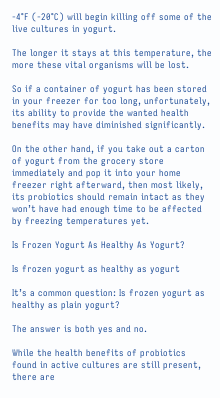-4°F (-20°C) will begin killing off some of the live cultures in yogurt.

The longer it stays at this temperature, the more these vital organisms will be lost.

So if a container of yogurt has been stored in your freezer for too long, unfortunately, its ability to provide the wanted health benefits may have diminished significantly.

On the other hand, if you take out a carton of yogurt from the grocery store immediately and pop it into your home freezer right afterward, then most likely, its probiotics should remain intact as they won’t have had enough time to be affected by freezing temperatures yet.

Is Frozen Yogurt As Healthy As Yogurt?

Is frozen yogurt as healthy as yogurt

It’s a common question: Is frozen yogurt as healthy as plain yogurt?

The answer is both yes and no.

While the health benefits of probiotics found in active cultures are still present, there are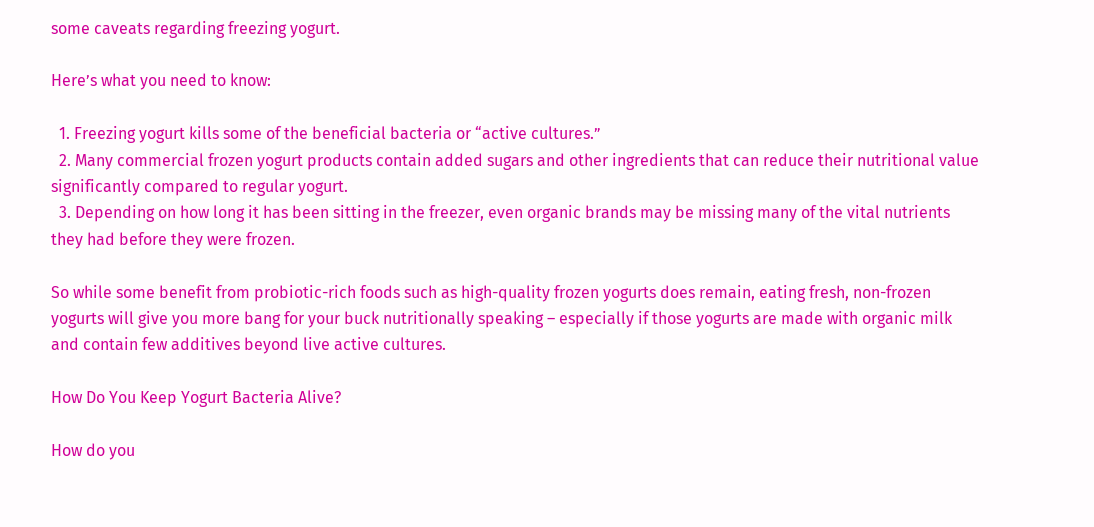some caveats regarding freezing yogurt.

Here’s what you need to know:

  1. Freezing yogurt kills some of the beneficial bacteria or “active cultures.”
  2. Many commercial frozen yogurt products contain added sugars and other ingredients that can reduce their nutritional value significantly compared to regular yogurt.
  3. Depending on how long it has been sitting in the freezer, even organic brands may be missing many of the vital nutrients they had before they were frozen.

So while some benefit from probiotic-rich foods such as high-quality frozen yogurts does remain, eating fresh, non-frozen yogurts will give you more bang for your buck nutritionally speaking – especially if those yogurts are made with organic milk and contain few additives beyond live active cultures.

How Do You Keep Yogurt Bacteria Alive?

How do you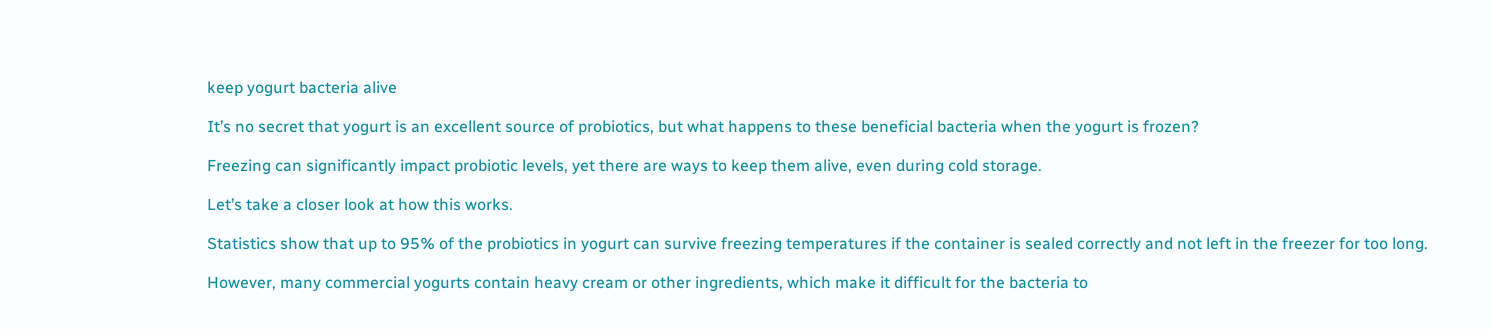keep yogurt bacteria alive

It’s no secret that yogurt is an excellent source of probiotics, but what happens to these beneficial bacteria when the yogurt is frozen?

Freezing can significantly impact probiotic levels, yet there are ways to keep them alive, even during cold storage.

Let’s take a closer look at how this works.

Statistics show that up to 95% of the probiotics in yogurt can survive freezing temperatures if the container is sealed correctly and not left in the freezer for too long.

However, many commercial yogurts contain heavy cream or other ingredients, which make it difficult for the bacteria to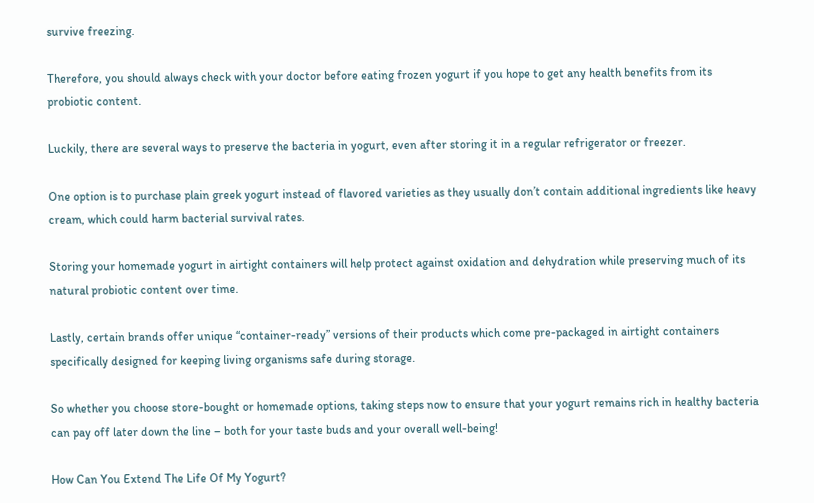survive freezing.

Therefore, you should always check with your doctor before eating frozen yogurt if you hope to get any health benefits from its probiotic content.

Luckily, there are several ways to preserve the bacteria in yogurt, even after storing it in a regular refrigerator or freezer.

One option is to purchase plain greek yogurt instead of flavored varieties as they usually don’t contain additional ingredients like heavy cream, which could harm bacterial survival rates.

Storing your homemade yogurt in airtight containers will help protect against oxidation and dehydration while preserving much of its natural probiotic content over time.

Lastly, certain brands offer unique “container-ready” versions of their products which come pre-packaged in airtight containers specifically designed for keeping living organisms safe during storage.

So whether you choose store-bought or homemade options, taking steps now to ensure that your yogurt remains rich in healthy bacteria can pay off later down the line – both for your taste buds and your overall well-being!

How Can You Extend The Life Of My Yogurt?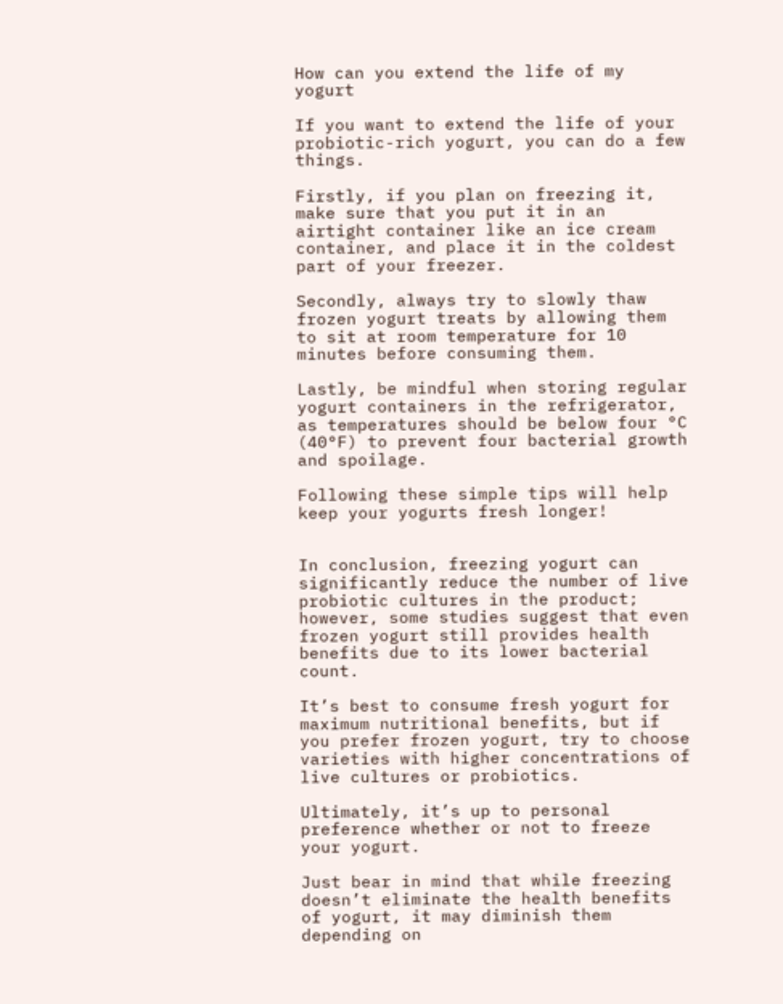How can you extend the life of my yogurt

If you want to extend the life of your probiotic-rich yogurt, you can do a few things.

Firstly, if you plan on freezing it, make sure that you put it in an airtight container like an ice cream container, and place it in the coldest part of your freezer.

Secondly, always try to slowly thaw frozen yogurt treats by allowing them to sit at room temperature for 10 minutes before consuming them.

Lastly, be mindful when storing regular yogurt containers in the refrigerator, as temperatures should be below four °C (40°F) to prevent four bacterial growth and spoilage.

Following these simple tips will help keep your yogurts fresh longer!


In conclusion, freezing yogurt can significantly reduce the number of live probiotic cultures in the product; however, some studies suggest that even frozen yogurt still provides health benefits due to its lower bacterial count.

It’s best to consume fresh yogurt for maximum nutritional benefits, but if you prefer frozen yogurt, try to choose varieties with higher concentrations of live cultures or probiotics.

Ultimately, it’s up to personal preference whether or not to freeze your yogurt.

Just bear in mind that while freezing doesn’t eliminate the health benefits of yogurt, it may diminish them depending on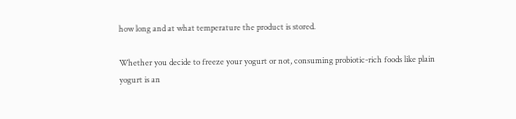how long and at what temperature the product is stored.

Whether you decide to freeze your yogurt or not, consuming probiotic-rich foods like plain yogurt is an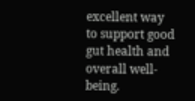excellent way to support good gut health and overall well-being.